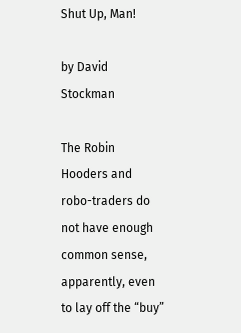Shut Up, Man!

by David Stockman

The Robin Hooders and robo-traders do not have enough common sense, apparently, even to lay off the “buy”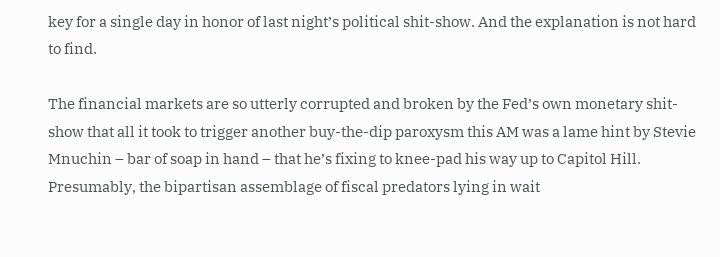key for a single day in honor of last night’s political shit-show. And the explanation is not hard to find.

The financial markets are so utterly corrupted and broken by the Fed’s own monetary shit-show that all it took to trigger another buy-the-dip paroxysm this AM was a lame hint by Stevie Mnuchin – bar of soap in hand – that he’s fixing to knee-pad his way up to Capitol Hill. Presumably, the bipartisan assemblage of fiscal predators lying in wait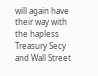will again have their way with the hapless Treasury Secy and Wall Street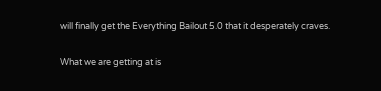will finally get the Everything Bailout 5.0 that it desperately craves.

What we are getting at is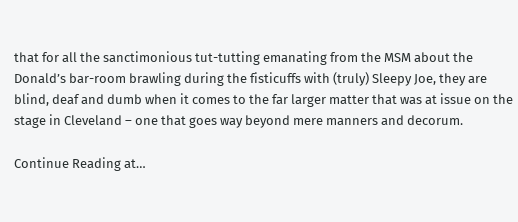that for all the sanctimonious tut-tutting emanating from the MSM about the Donald’s bar-room brawling during the fisticuffs with (truly) Sleepy Joe, they are blind, deaf and dumb when it comes to the far larger matter that was at issue on the stage in Cleveland – one that goes way beyond mere manners and decorum.

Continue Reading at…